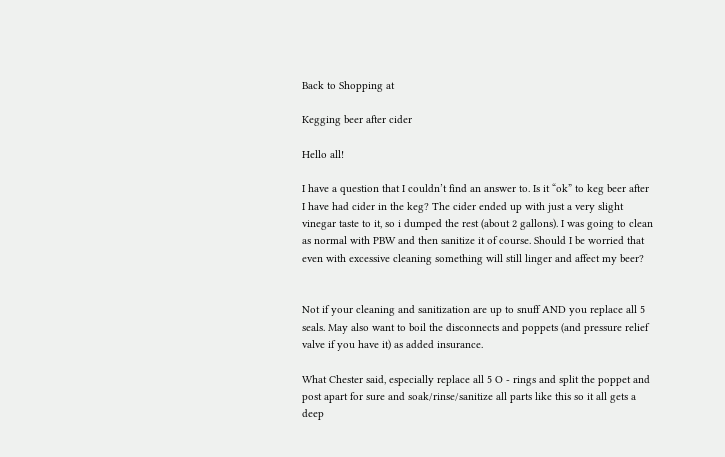Back to Shopping at

Kegging beer after cider

Hello all!

I have a question that I couldn’t find an answer to. Is it “ok” to keg beer after I have had cider in the keg? The cider ended up with just a very slight vinegar taste to it, so i dumped the rest (about 2 gallons). I was going to clean as normal with PBW and then sanitize it of course. Should I be worried that even with excessive cleaning something will still linger and affect my beer?


Not if your cleaning and sanitization are up to snuff AND you replace all 5 seals. May also want to boil the disconnects and poppets (and pressure relief valve if you have it) as added insurance.

What Chester said, especially replace all 5 O - rings and split the poppet and post apart for sure and soak/rinse/sanitize all parts like this so it all gets a deep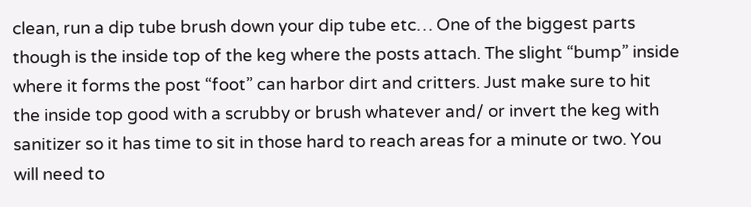clean, run a dip tube brush down your dip tube etc… One of the biggest parts though is the inside top of the keg where the posts attach. The slight “bump” inside where it forms the post “foot” can harbor dirt and critters. Just make sure to hit the inside top good with a scrubby or brush whatever and/ or invert the keg with sanitizer so it has time to sit in those hard to reach areas for a minute or two. You will need to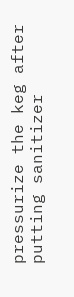pressurize the keg after putting sanitizer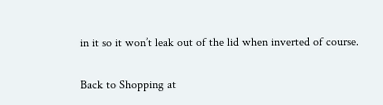in it so it won’t leak out of the lid when inverted of course.

Back to Shopping at